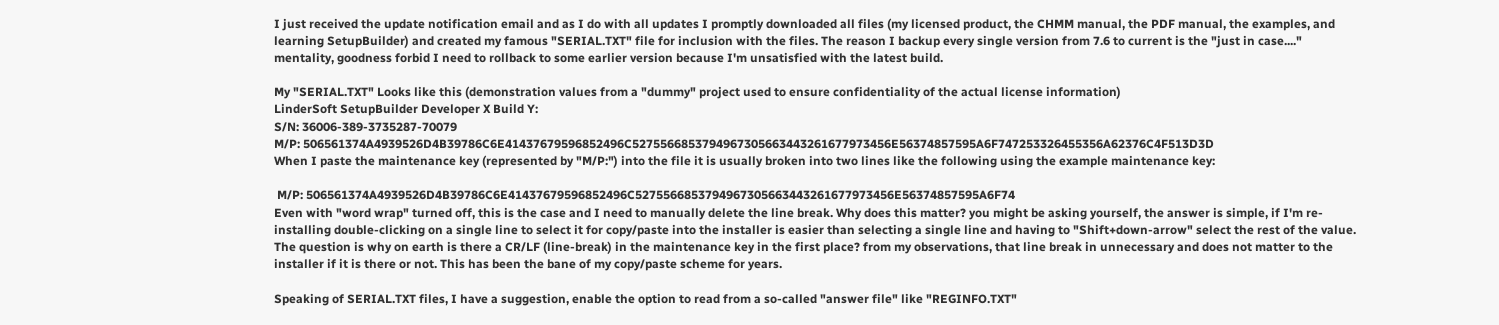I just received the update notification email and as I do with all updates I promptly downloaded all files (my licensed product, the CHMM manual, the PDF manual, the examples, and learning SetupBuilder) and created my famous "SERIAL.TXT" file for inclusion with the files. The reason I backup every single version from 7.6 to current is the "just in case...." mentality, goodness forbid I need to rollback to some earlier version because I'm unsatisfied with the latest build.

My "SERIAL.TXT" Looks like this (demonstration values from a "dummy" project used to ensure confidentiality of the actual license information)
LinderSoft SetupBuilder Developer X Build Y:
S/N: 36006-389-3735287-70079
M/P: 506561374A4939526D4B39786C6E41437679596852496C5275566853794967305663443261677973456E56374857595A6F747253326455356A62376C4F513D3D
When I paste the maintenance key (represented by "M/P:") into the file it is usually broken into two lines like the following using the example maintenance key:

 M/P: 506561374A4939526D4B39786C6E41437679596852496C5275566853794967305663443261677973456E56374857595A6F74
Even with "word wrap" turned off, this is the case and I need to manually delete the line break. Why does this matter? you might be asking yourself, the answer is simple, if I'm re-installing double-clicking on a single line to select it for copy/paste into the installer is easier than selecting a single line and having to "Shift+down-arrow" select the rest of the value. The question is why on earth is there a CR/LF (line-break) in the maintenance key in the first place? from my observations, that line break in unnecessary and does not matter to the installer if it is there or not. This has been the bane of my copy/paste scheme for years.

Speaking of SERIAL.TXT files, I have a suggestion, enable the option to read from a so-called "answer file" like "REGINFO.TXT"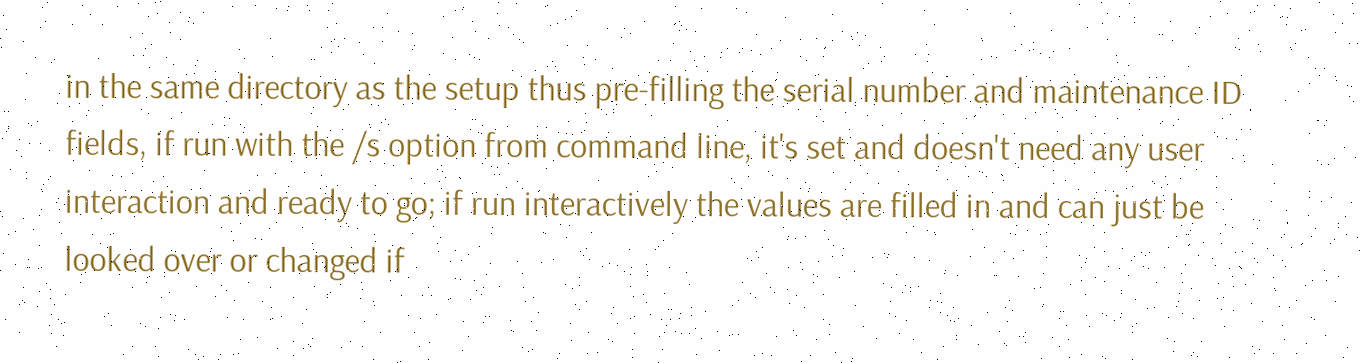in the same directory as the setup thus pre-filling the serial number and maintenance ID fields, if run with the /s option from command line, it's set and doesn't need any user interaction and ready to go; if run interactively the values are filled in and can just be looked over or changed if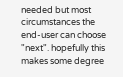needed but most circumstances the end-user can choose "next". hopefully this makes some degree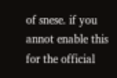of snese. if you annot enable this for the official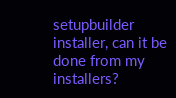setupbuilder installer, can it be done from my installers?